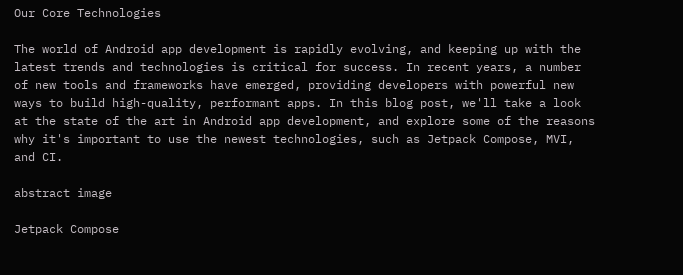Our Core Technologies

The world of Android app development is rapidly evolving, and keeping up with the latest trends and technologies is critical for success. In recent years, a number of new tools and frameworks have emerged, providing developers with powerful new ways to build high-quality, performant apps. In this blog post, we'll take a look at the state of the art in Android app development, and explore some of the reasons why it's important to use the newest technologies, such as Jetpack Compose, MVI, and CI.

abstract image

Jetpack Compose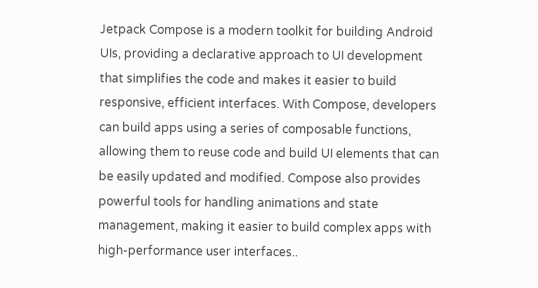Jetpack Compose is a modern toolkit for building Android UIs, providing a declarative approach to UI development that simplifies the code and makes it easier to build responsive, efficient interfaces. With Compose, developers can build apps using a series of composable functions, allowing them to reuse code and build UI elements that can be easily updated and modified. Compose also provides powerful tools for handling animations and state management, making it easier to build complex apps with high-performance user interfaces..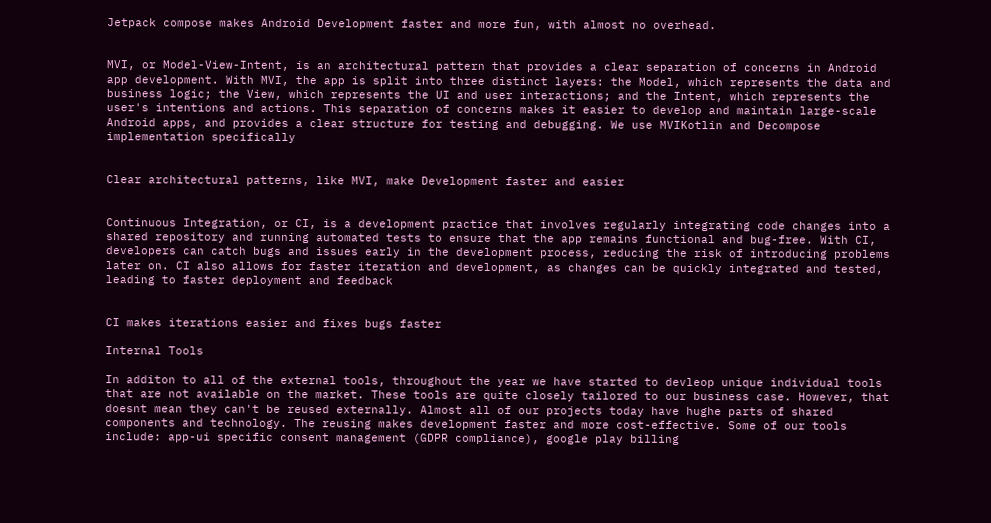Jetpack compose makes Android Development faster and more fun, with almost no overhead.


MVI, or Model-View-Intent, is an architectural pattern that provides a clear separation of concerns in Android app development. With MVI, the app is split into three distinct layers: the Model, which represents the data and business logic; the View, which represents the UI and user interactions; and the Intent, which represents the user's intentions and actions. This separation of concerns makes it easier to develop and maintain large-scale Android apps, and provides a clear structure for testing and debugging. We use MVIKotlin and Decompose implementation specifically


Clear architectural patterns, like MVI, make Development faster and easier


Continuous Integration, or CI, is a development practice that involves regularly integrating code changes into a shared repository and running automated tests to ensure that the app remains functional and bug-free. With CI, developers can catch bugs and issues early in the development process, reducing the risk of introducing problems later on. CI also allows for faster iteration and development, as changes can be quickly integrated and tested, leading to faster deployment and feedback


CI makes iterations easier and fixes bugs faster

Internal Tools

In additon to all of the external tools, throughout the year we have started to devleop unique individual tools that are not available on the market. These tools are quite closely tailored to our business case. However, that doesnt mean they can't be reused externally. Almost all of our projects today have hughe parts of shared components and technology. The reusing makes development faster and more cost-effective. Some of our tools include: app-ui specific consent management (GDPR compliance), google play billing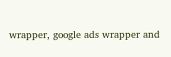wrapper, google ads wrapper and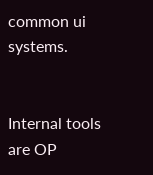common ui systems.


Internal tools are OP